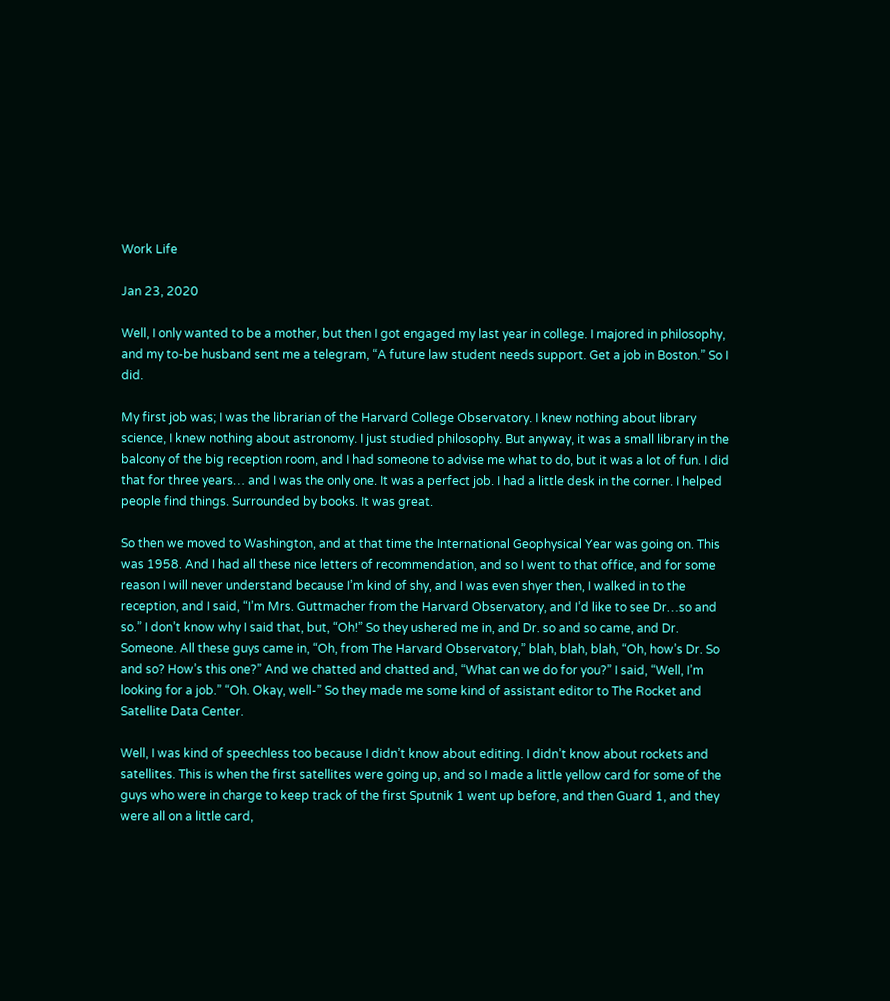Work Life

Jan 23, 2020

Well, I only wanted to be a mother, but then I got engaged my last year in college. I majored in philosophy, and my to-be husband sent me a telegram, “A future law student needs support. Get a job in Boston.” So I did.

My first job was; I was the librarian of the Harvard College Observatory. I knew nothing about library science, I knew nothing about astronomy. I just studied philosophy. But anyway, it was a small library in the balcony of the big reception room, and I had someone to advise me what to do, but it was a lot of fun. I did that for three years… and I was the only one. It was a perfect job. I had a little desk in the corner. I helped people find things. Surrounded by books. It was great.

So then we moved to Washington, and at that time the International Geophysical Year was going on. This was 1958. And I had all these nice letters of recommendation, and so I went to that office, and for some reason I will never understand because I’m kind of shy, and I was even shyer then, I walked in to the reception, and I said, “I’m Mrs. Guttmacher from the Harvard Observatory, and I’d like to see Dr…so and so.” I don’t know why I said that, but, “Oh!” So they ushered me in, and Dr. so and so came, and Dr. Someone. All these guys came in, “Oh, from The Harvard Observatory,” blah, blah, blah, “Oh, how’s Dr. So and so? How’s this one?” And we chatted and chatted and, “What can we do for you?” I said, “Well, I’m looking for a job.” “Oh. Okay, well-” So they made me some kind of assistant editor to The Rocket and Satellite Data Center.

Well, I was kind of speechless too because I didn’t know about editing. I didn’t know about rockets and satellites. This is when the first satellites were going up, and so I made a little yellow card for some of the guys who were in charge to keep track of the first Sputnik 1 went up before, and then Guard 1, and they were all on a little card,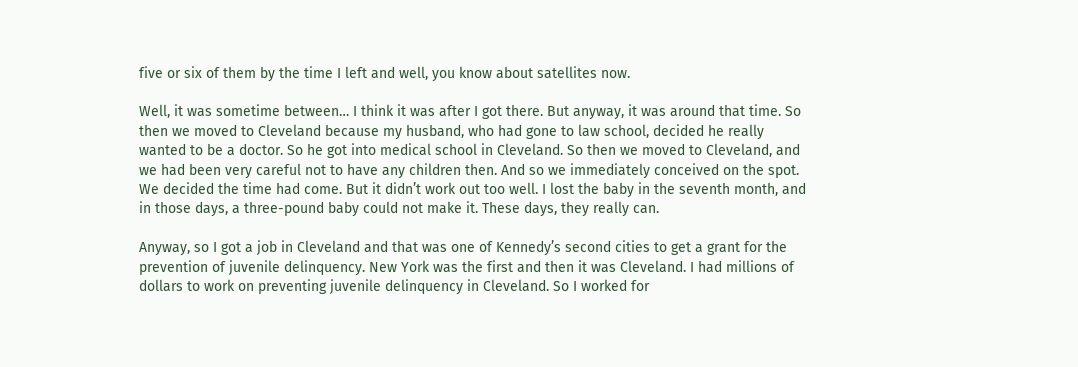five or six of them by the time I left and well, you know about satellites now.

Well, it was sometime between… I think it was after I got there. But anyway, it was around that time. So then we moved to Cleveland because my husband, who had gone to law school, decided he really wanted to be a doctor. So he got into medical school in Cleveland. So then we moved to Cleveland, and we had been very careful not to have any children then. And so we immediately conceived on the spot. We decided the time had come. But it didn’t work out too well. I lost the baby in the seventh month, and in those days, a three-pound baby could not make it. These days, they really can.

Anyway, so I got a job in Cleveland and that was one of Kennedy’s second cities to get a grant for the prevention of juvenile delinquency. New York was the first and then it was Cleveland. I had millions of dollars to work on preventing juvenile delinquency in Cleveland. So I worked for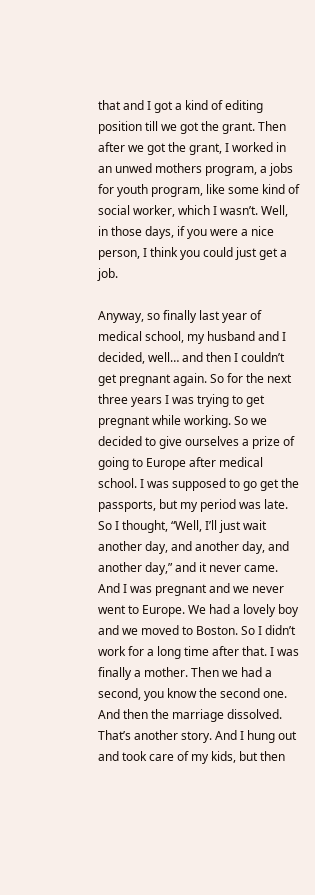that and I got a kind of editing position till we got the grant. Then after we got the grant, I worked in an unwed mothers program, a jobs for youth program, like some kind of social worker, which I wasn’t. Well, in those days, if you were a nice person, I think you could just get a job.

Anyway, so finally last year of medical school, my husband and I decided, well… and then I couldn’t get pregnant again. So for the next three years I was trying to get pregnant while working. So we decided to give ourselves a prize of going to Europe after medical school. I was supposed to go get the passports, but my period was late. So I thought, “Well, I’ll just wait another day, and another day, and another day,” and it never came. And I was pregnant and we never went to Europe. We had a lovely boy and we moved to Boston. So I didn’t work for a long time after that. I was finally a mother. Then we had a second, you know the second one. And then the marriage dissolved. That’s another story. And I hung out and took care of my kids, but then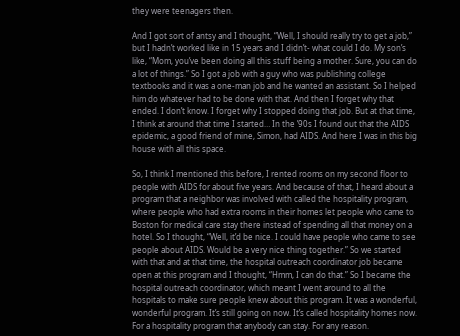they were teenagers then.

And I got sort of antsy and I thought, “Well, I should really try to get a job,” but I hadn’t worked like in 15 years and I didn’t- what could I do. My son’s like, “Mom, you’ve been doing all this stuff being a mother. Sure, you can do a lot of things.” So I got a job with a guy who was publishing college textbooks and it was a one-man job and he wanted an assistant. So I helped him do whatever had to be done with that. And then I forget why that ended. I don’t know. I forget why I stopped doing that job. But at that time, I think at around that time I started… In the ’90s I found out that the AIDS epidemic, a good friend of mine, Simon, had AIDS. And here I was in this big house with all this space.

So, I think I mentioned this before, I rented rooms on my second floor to people with AIDS for about five years. And because of that, I heard about a program that a neighbor was involved with called the hospitality program, where people who had extra rooms in their homes let people who came to Boston for medical care stay there instead of spending all that money on a hotel. So I thought, “Well, it’d be nice. I could have people who came to see people about AIDS. Would be a very nice thing together.” So we started with that and at that time, the hospital outreach coordinator job became open at this program and I thought, “Hmm, I can do that.” So I became the hospital outreach coordinator, which meant I went around to all the hospitals to make sure people knew about this program. It was a wonderful, wonderful program. It’s still going on now. It’s called hospitality homes now. For a hospitality program that anybody can stay. For any reason.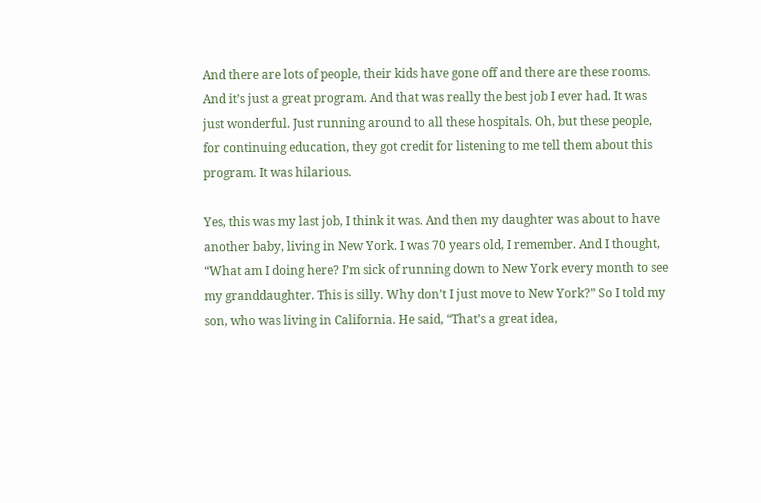And there are lots of people, their kids have gone off and there are these rooms. And it’s just a great program. And that was really the best job I ever had. It was just wonderful. Just running around to all these hospitals. Oh, but these people, for continuing education, they got credit for listening to me tell them about this program. It was hilarious.

Yes, this was my last job, I think it was. And then my daughter was about to have another baby, living in New York. I was 70 years old, I remember. And I thought, “What am I doing here? I’m sick of running down to New York every month to see my granddaughter. This is silly. Why don’t I just move to New York?” So I told my son, who was living in California. He said, “That’s a great idea,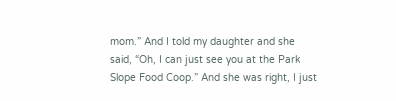mom.” And I told my daughter and she said, “Oh, I can just see you at the Park Slope Food Coop.” And she was right, I just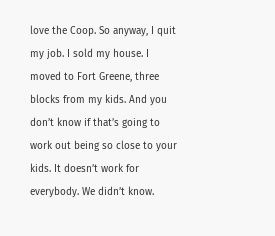love the Coop. So anyway, I quit my job. I sold my house. I moved to Fort Greene, three blocks from my kids. And you don’t know if that’s going to work out being so close to your kids. It doesn’t work for everybody. We didn’t know.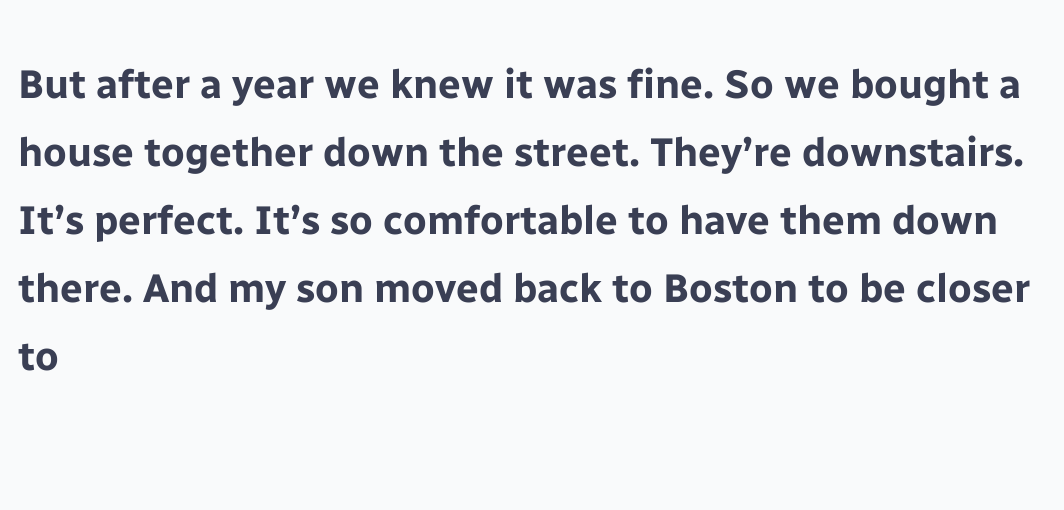But after a year we knew it was fine. So we bought a house together down the street. They’re downstairs. It’s perfect. It’s so comfortable to have them down there. And my son moved back to Boston to be closer to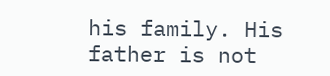his family. His father is not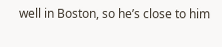well in Boston, so he’s close to him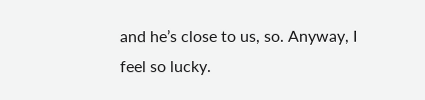and he’s close to us, so. Anyway, I feel so lucky.